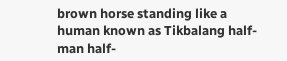brown horse standing like a human known as Tikbalang half-man half-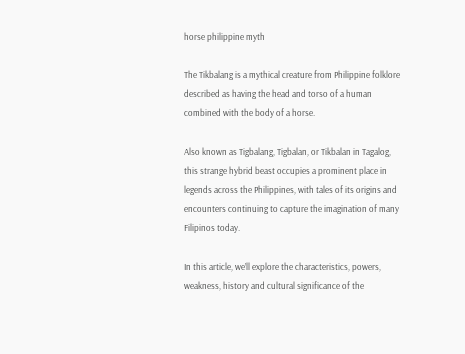horse philippine myth

The Tikbalang is a mythical creature from Philippine folklore described as having the head and torso of a human combined with the body of a horse.

Also known as Tigbalang, Tigbalan, or Tikbalan in Tagalog, this strange hybrid beast occupies a prominent place in legends across the Philippines, with tales of its origins and encounters continuing to capture the imagination of many Filipinos today.

In this article, we’ll explore the characteristics, powers, weakness, history and cultural significance of the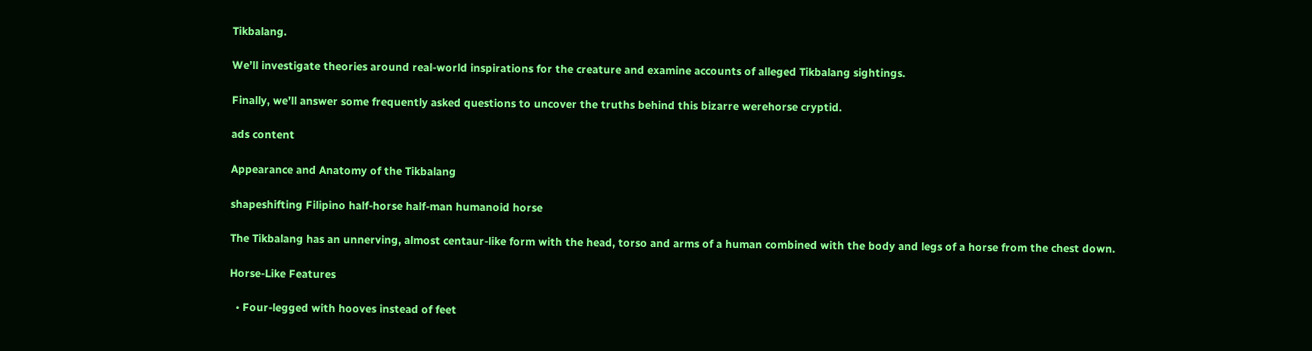Tikbalang.

We’ll investigate theories around real-world inspirations for the creature and examine accounts of alleged Tikbalang sightings.

Finally, we’ll answer some frequently asked questions to uncover the truths behind this bizarre werehorse cryptid.

ads content

Appearance and Anatomy of the Tikbalang

shapeshifting Filipino half-horse half-man humanoid horse

The Tikbalang has an unnerving, almost centaur-like form with the head, torso and arms of a human combined with the body and legs of a horse from the chest down.

Horse-Like Features

  • Four-legged with hooves instead of feet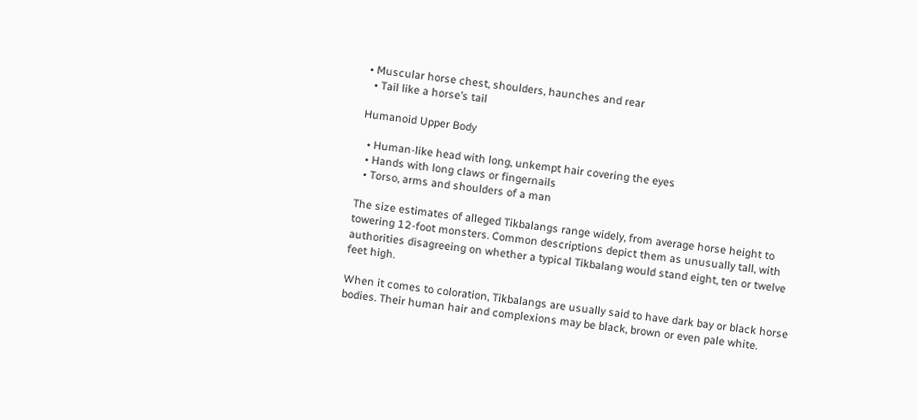• Muscular horse chest, shoulders, haunches and rear
  • Tail like a horse’s tail

Humanoid Upper Body

  • Human-like head with long, unkempt hair covering the eyes
  • Hands with long claws or fingernails
  • Torso, arms and shoulders of a man

The size estimates of alleged Tikbalangs range widely, from average horse height to towering 12-foot monsters. Common descriptions depict them as unusually tall, with authorities disagreeing on whether a typical Tikbalang would stand eight, ten or twelve feet high.

When it comes to coloration, Tikbalangs are usually said to have dark bay or black horse bodies. Their human hair and complexions may be black, brown or even pale white.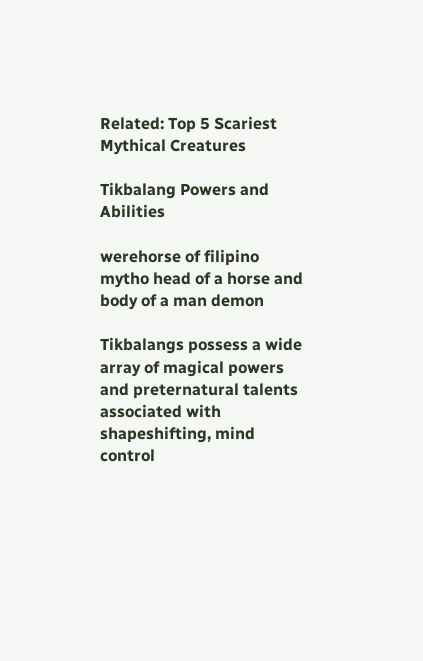Related: Top 5 Scariest Mythical Creatures

Tikbalang Powers and Abilities

werehorse of filipino mytho head of a horse and body of a man demon

Tikbalangs possess a wide array of magical powers and preternatural talents associated with shapeshifting, mind control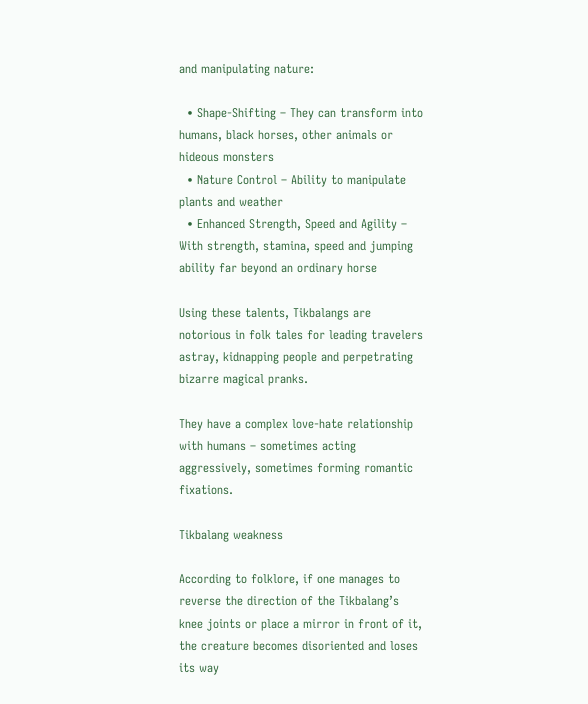and manipulating nature:

  • Shape-Shifting – They can transform into humans, black horses, other animals or hideous monsters
  • Nature Control – Ability to manipulate plants and weather
  • Enhanced Strength, Speed and Agility – With strength, stamina, speed and jumping ability far beyond an ordinary horse

Using these talents, Tikbalangs are notorious in folk tales for leading travelers astray, kidnapping people and perpetrating bizarre magical pranks.

They have a complex love-hate relationship with humans – sometimes acting aggressively, sometimes forming romantic fixations.

Tikbalang weakness

According to folklore, if one manages to reverse the direction of the Tikbalang’s knee joints or place a mirror in front of it, the creature becomes disoriented and loses its way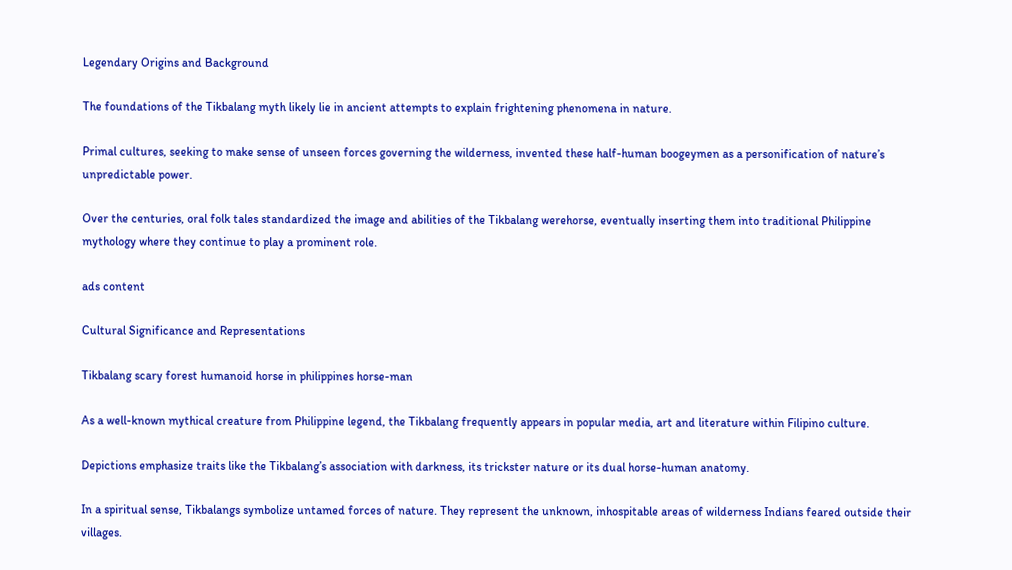Legendary Origins and Background

The foundations of the Tikbalang myth likely lie in ancient attempts to explain frightening phenomena in nature.

Primal cultures, seeking to make sense of unseen forces governing the wilderness, invented these half-human boogeymen as a personification of nature’s unpredictable power.

Over the centuries, oral folk tales standardized the image and abilities of the Tikbalang werehorse, eventually inserting them into traditional Philippine mythology where they continue to play a prominent role.

ads content

Cultural Significance and Representations

Tikbalang scary forest humanoid horse in philippines horse-man

As a well-known mythical creature from Philippine legend, the Tikbalang frequently appears in popular media, art and literature within Filipino culture.

Depictions emphasize traits like the Tikbalang’s association with darkness, its trickster nature or its dual horse-human anatomy.

In a spiritual sense, Tikbalangs symbolize untamed forces of nature. They represent the unknown, inhospitable areas of wilderness Indians feared outside their villages.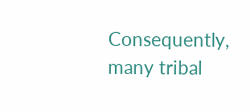Consequently, many tribal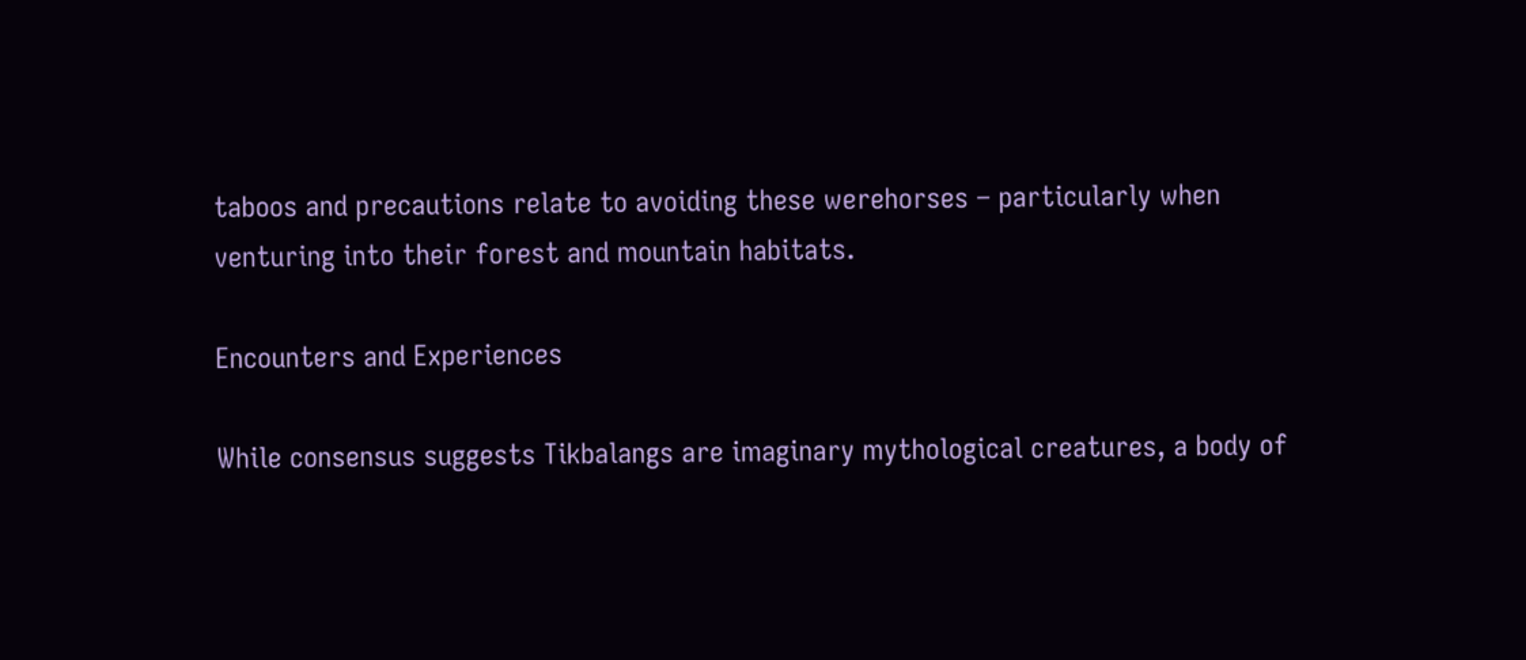taboos and precautions relate to avoiding these werehorses – particularly when venturing into their forest and mountain habitats.

Encounters and Experiences

While consensus suggests Tikbalangs are imaginary mythological creatures, a body of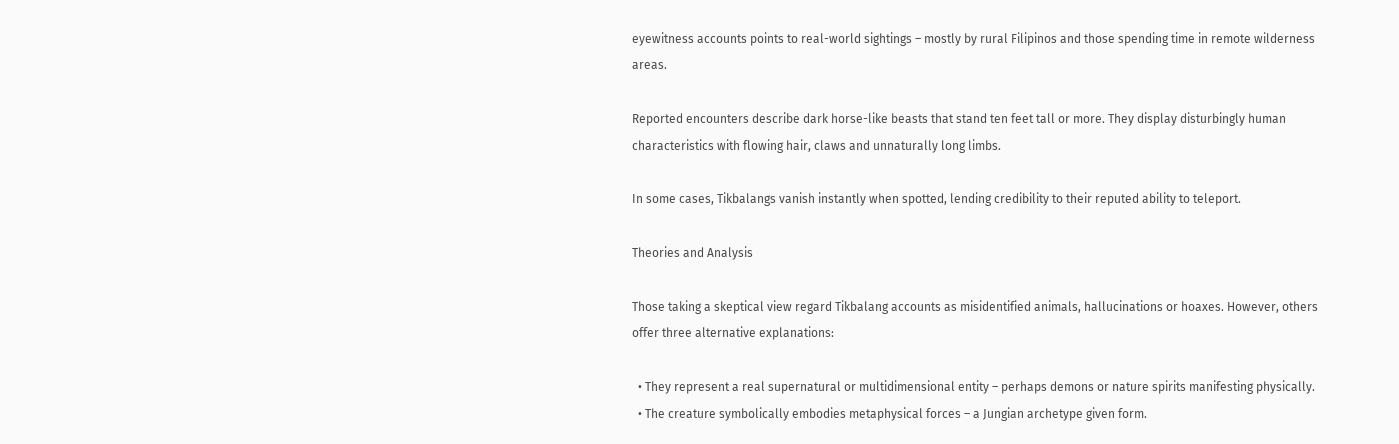eyewitness accounts points to real-world sightings – mostly by rural Filipinos and those spending time in remote wilderness areas.

Reported encounters describe dark horse-like beasts that stand ten feet tall or more. They display disturbingly human characteristics with flowing hair, claws and unnaturally long limbs.

In some cases, Tikbalangs vanish instantly when spotted, lending credibility to their reputed ability to teleport.

Theories and Analysis

Those taking a skeptical view regard Tikbalang accounts as misidentified animals, hallucinations or hoaxes. However, others offer three alternative explanations:

  • They represent a real supernatural or multidimensional entity – perhaps demons or nature spirits manifesting physically.
  • The creature symbolically embodies metaphysical forces – a Jungian archetype given form.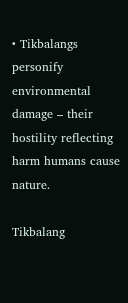• Tikbalangs personify environmental damage – their hostility reflecting harm humans cause nature.

Tikbalang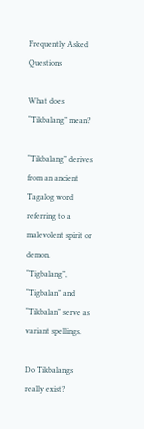Frequently Asked Questions

What does “Tikbalang” mean?

“Tikbalang” derives from an ancient Tagalog word referring to a malevolent spirit or demon. “Tigbalang”, “Tigbalan” and “Tikbalan” serve as variant spellings.

Do Tikbalangs really exist?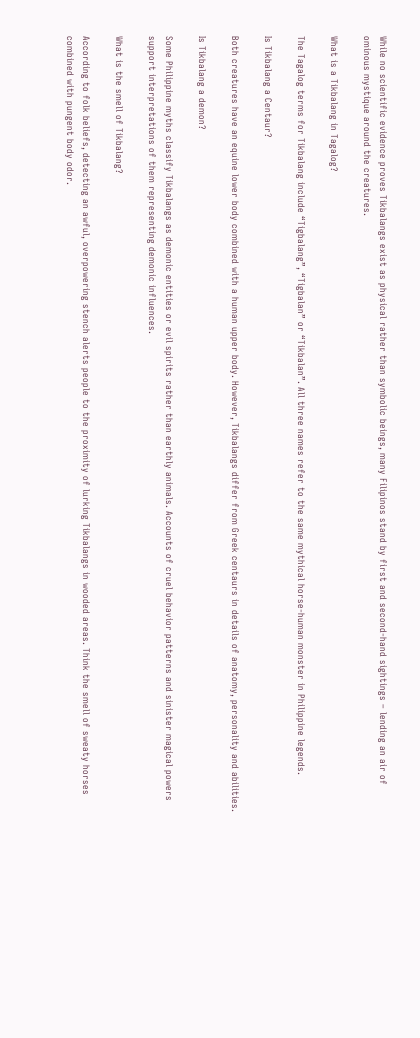While no scientific evidence proves Tikbalangs exist as physical rather than symbolic beings, many Filipinos stand by first and second-hand sightings – lending an air of ominous mystique around the creatures.

What is a Tikbalang in Tagalog?

The Tagalog terms for Tikbalang include “Tigbalang”, “Tigbalan” or “Tikbalan”. All three names refer to the same mythical horse-human monster in Philippine legends.

Is Tikbalang a Centaur?

Both creatures have an equine lower body combined with a human upper body. However, Tikbalangs differ from Greek centaurs in details of anatomy, personality and abilities.

Is Tikbalang a demon?

Some Philippine myths classify Tikbalangs as demonic entities or evil spirits rather than earthly animals. Accounts of cruel behavior patterns and sinister magical powers support interpretations of them representing demonic influences.

What is the smell of Tikbalang?

According to folk beliefs, detecting an awful, overpowering stench alerts people to the proximity of lurking Tikbalangs in wooded areas. Think the smell of sweaty horses combined with pungent body odor.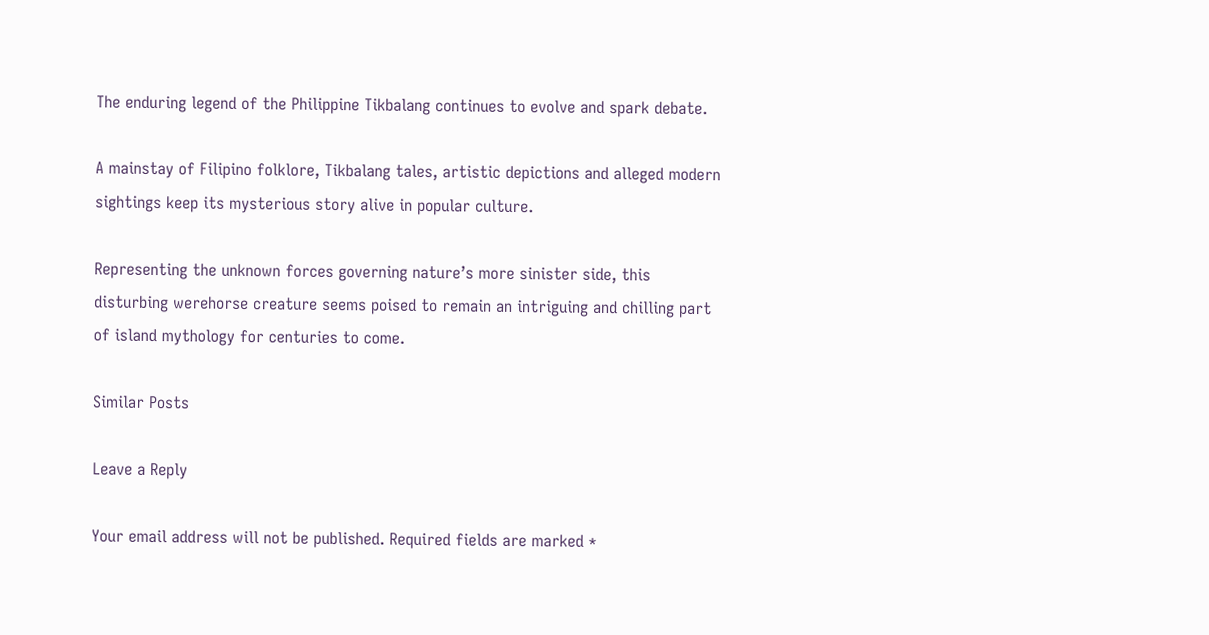The enduring legend of the Philippine Tikbalang continues to evolve and spark debate.

A mainstay of Filipino folklore, Tikbalang tales, artistic depictions and alleged modern sightings keep its mysterious story alive in popular culture.

Representing the unknown forces governing nature’s more sinister side, this disturbing werehorse creature seems poised to remain an intriguing and chilling part of island mythology for centuries to come.

Similar Posts

Leave a Reply

Your email address will not be published. Required fields are marked *